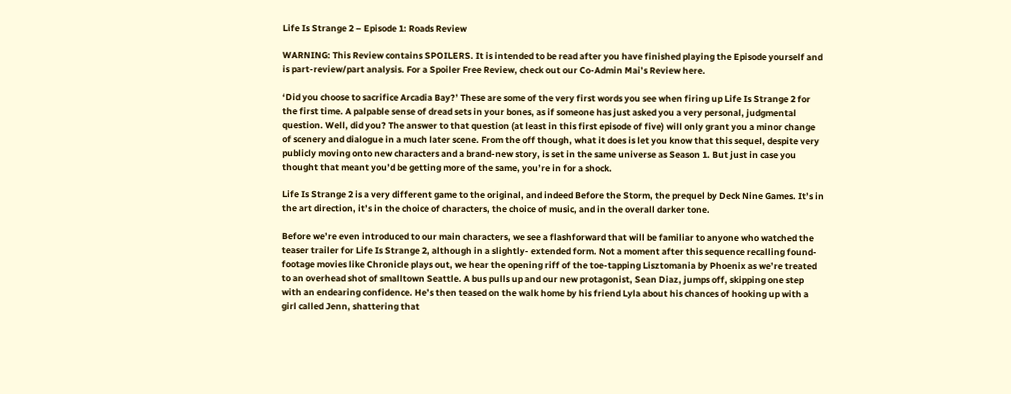Life Is Strange 2 – Episode 1: Roads Review

WARNING: This Review contains SPOILERS. It is intended to be read after you have finished playing the Episode yourself and is part-review/part analysis. For a Spoiler Free Review, check out our Co-Admin Mai’s Review here.

‘Did you choose to sacrifice Arcadia Bay?’ These are some of the very first words you see when firing up Life Is Strange 2 for the first time. A palpable sense of dread sets in your bones, as if someone has just asked you a very personal, judgmental question. Well, did you? The answer to that question (at least in this first episode of five) will only grant you a minor change of scenery and dialogue in a much later scene. From the off though, what it does is let you know that this sequel, despite very publicly moving onto new characters and a brand-new story, is set in the same universe as Season 1. But just in case you thought that meant you’d be getting more of the same, you’re in for a shock.

Life Is Strange 2 is a very different game to the original, and indeed Before the Storm, the prequel by Deck Nine Games. It’s in the art direction, it’s in the choice of characters, the choice of music, and in the overall darker tone.

Before we’re even introduced to our main characters, we see a flashforward that will be familiar to anyone who watched the teaser trailer for Life Is Strange 2, although in a slightly- extended form. Not a moment after this sequence recalling found-footage movies like Chronicle plays out, we hear the opening riff of the toe-tapping Lisztomania by Phoenix as we’re treated to an overhead shot of smalltown Seattle. A bus pulls up and our new protagonist, Sean Diaz, jumps off, skipping one step with an endearing confidence. He’s then teased on the walk home by his friend Lyla about his chances of hooking up with a girl called Jenn, shattering that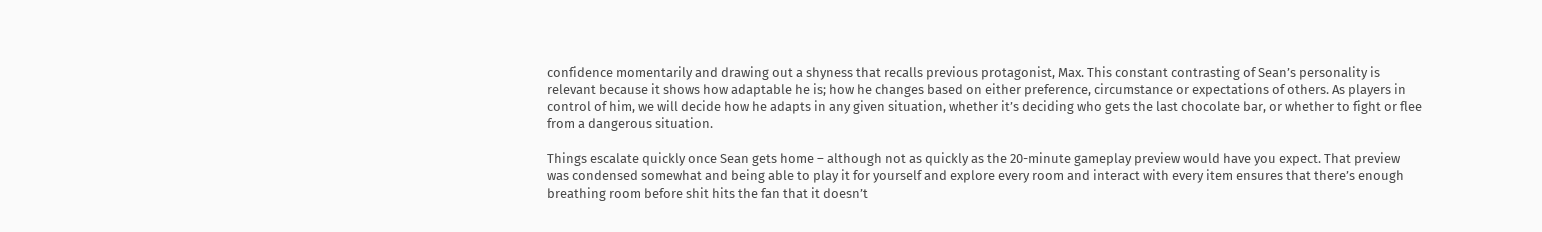confidence momentarily and drawing out a shyness that recalls previous protagonist, Max. This constant contrasting of Sean’s personality is relevant because it shows how adaptable he is; how he changes based on either preference, circumstance or expectations of others. As players in control of him, we will decide how he adapts in any given situation, whether it’s deciding who gets the last chocolate bar, or whether to fight or flee from a dangerous situation.

Things escalate quickly once Sean gets home – although not as quickly as the 20-minute gameplay preview would have you expect. That preview was condensed somewhat and being able to play it for yourself and explore every room and interact with every item ensures that there’s enough breathing room before shit hits the fan that it doesn’t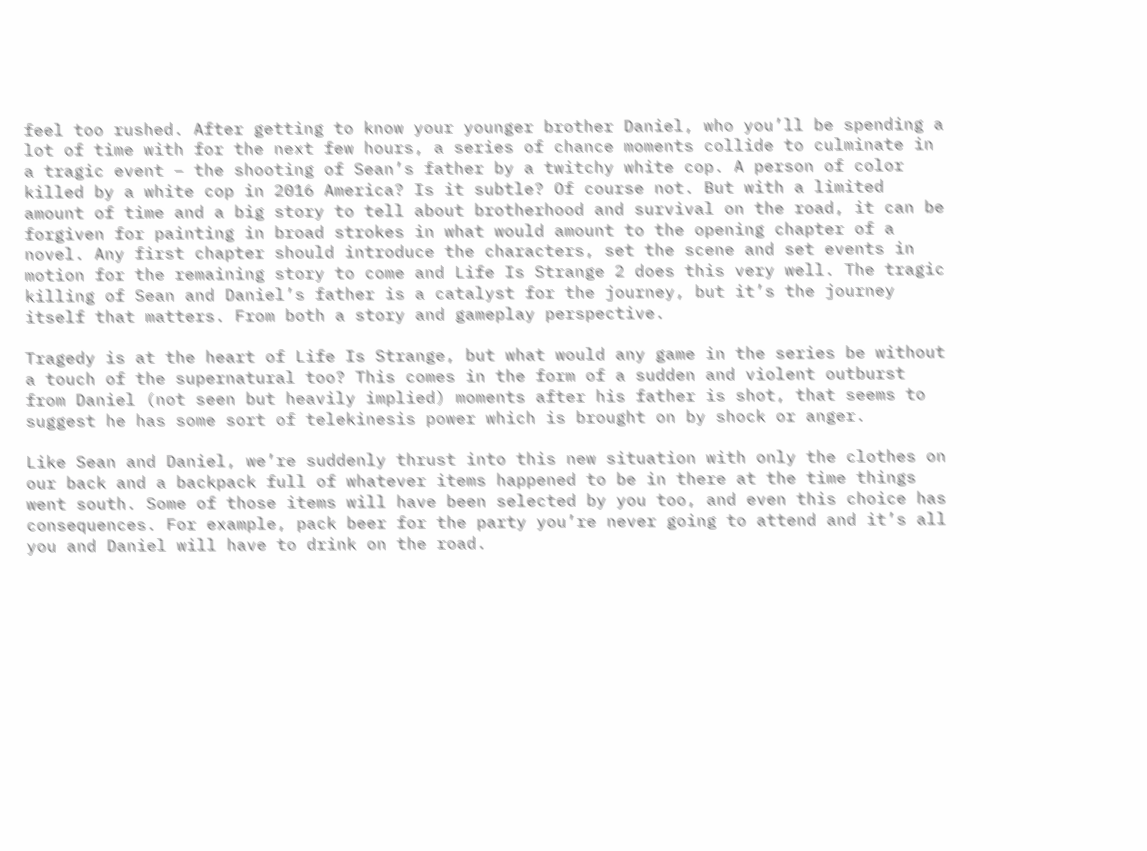feel too rushed. After getting to know your younger brother Daniel, who you’ll be spending a lot of time with for the next few hours, a series of chance moments collide to culminate in a tragic event – the shooting of Sean’s father by a twitchy white cop. A person of color killed by a white cop in 2016 America? Is it subtle? Of course not. But with a limited amount of time and a big story to tell about brotherhood and survival on the road, it can be forgiven for painting in broad strokes in what would amount to the opening chapter of a novel. Any first chapter should introduce the characters, set the scene and set events in motion for the remaining story to come and Life Is Strange 2 does this very well. The tragic killing of Sean and Daniel’s father is a catalyst for the journey, but it’s the journey itself that matters. From both a story and gameplay perspective.

Tragedy is at the heart of Life Is Strange, but what would any game in the series be without a touch of the supernatural too? This comes in the form of a sudden and violent outburst from Daniel (not seen but heavily implied) moments after his father is shot, that seems to suggest he has some sort of telekinesis power which is brought on by shock or anger.

Like Sean and Daniel, we’re suddenly thrust into this new situation with only the clothes on our back and a backpack full of whatever items happened to be in there at the time things went south. Some of those items will have been selected by you too, and even this choice has consequences. For example, pack beer for the party you’re never going to attend and it’s all you and Daniel will have to drink on the road.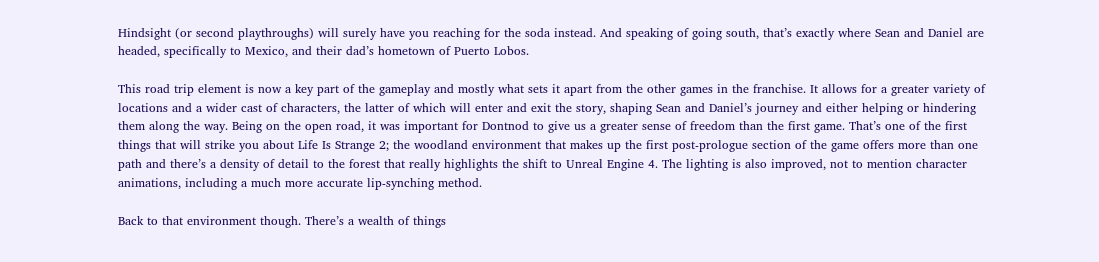Hindsight (or second playthroughs) will surely have you reaching for the soda instead. And speaking of going south, that’s exactly where Sean and Daniel are headed, specifically to Mexico, and their dad’s hometown of Puerto Lobos.

This road trip element is now a key part of the gameplay and mostly what sets it apart from the other games in the franchise. It allows for a greater variety of locations and a wider cast of characters, the latter of which will enter and exit the story, shaping Sean and Daniel’s journey and either helping or hindering them along the way. Being on the open road, it was important for Dontnod to give us a greater sense of freedom than the first game. That’s one of the first things that will strike you about Life Is Strange 2; the woodland environment that makes up the first post-prologue section of the game offers more than one path and there’s a density of detail to the forest that really highlights the shift to Unreal Engine 4. The lighting is also improved, not to mention character animations, including a much more accurate lip-synching method.

Back to that environment though. There’s a wealth of things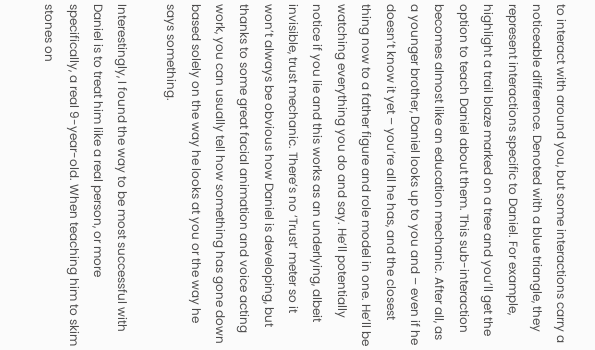to interact with around you, but some interactions carry a noticeable difference. Denoted with a blue triangle, they represent interactions specific to Daniel. For example, highlight a trail blaze marked on a tree and you’ll get the option to teach Daniel about them. This sub-interaction becomes almost like an education mechanic. After all, as a younger brother, Daniel looks up to you and – even if he doesn’t know it yet – you’re all he has, and the closest thing now to a father figure and role model in one. He’ll be watching everything you do and say. He’ll potentially notice if you lie and this works as an underlying, albeit invisible, trust mechanic. There’s no ‘Trust’ meter so it won’t always be obvious how Daniel is developing, but thanks to some great facial animation and voice acting work, you can usually tell how something has gone down based solely on the way he looks at you or the way he says something.

Interestingly, I found the way to be most successful with Daniel is to treat him like a real person, or more specifically, a real 9-year-old. When teaching him to skim stones on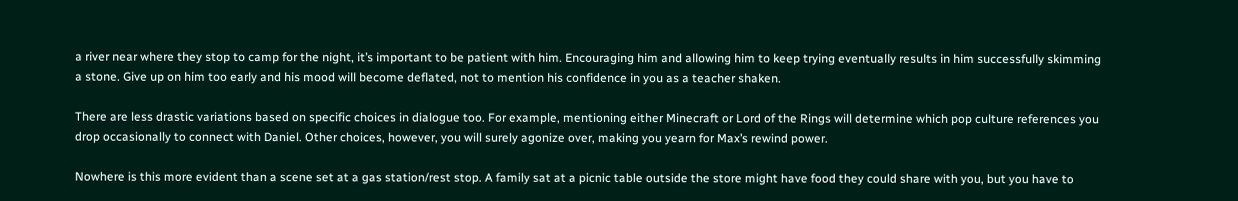a river near where they stop to camp for the night, it’s important to be patient with him. Encouraging him and allowing him to keep trying eventually results in him successfully skimming a stone. Give up on him too early and his mood will become deflated, not to mention his confidence in you as a teacher shaken.

There are less drastic variations based on specific choices in dialogue too. For example, mentioning either Minecraft or Lord of the Rings will determine which pop culture references you drop occasionally to connect with Daniel. Other choices, however, you will surely agonize over, making you yearn for Max’s rewind power.

Nowhere is this more evident than a scene set at a gas station/rest stop. A family sat at a picnic table outside the store might have food they could share with you, but you have to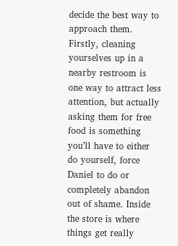decide the best way to approach them. Firstly, cleaning yourselves up in a nearby restroom is one way to attract less attention, but actually asking them for free food is something you’ll have to either do yourself, force Daniel to do or completely abandon out of shame. Inside the store is where things get really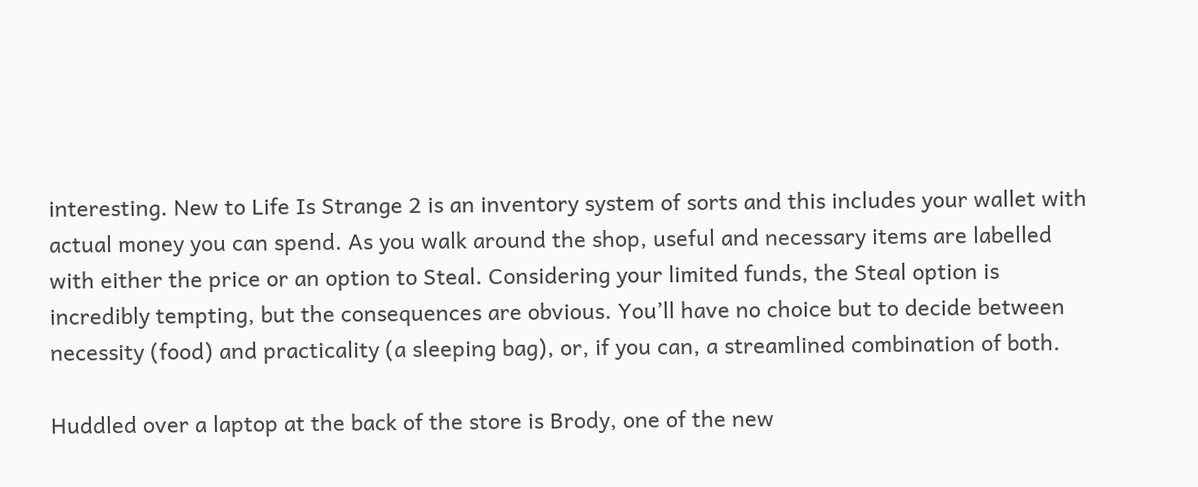interesting. New to Life Is Strange 2 is an inventory system of sorts and this includes your wallet with actual money you can spend. As you walk around the shop, useful and necessary items are labelled with either the price or an option to Steal. Considering your limited funds, the Steal option is incredibly tempting, but the consequences are obvious. You’ll have no choice but to decide between necessity (food) and practicality (a sleeping bag), or, if you can, a streamlined combination of both.

Huddled over a laptop at the back of the store is Brody, one of the new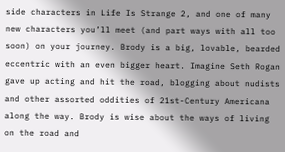side characters in Life Is Strange 2, and one of many new characters you’ll meet (and part ways with all too soon) on your journey. Brody is a big, lovable, bearded eccentric with an even bigger heart. Imagine Seth Rogan gave up acting and hit the road, blogging about nudists and other assorted oddities of 21st-Century Americana along the way. Brody is wise about the ways of living on the road and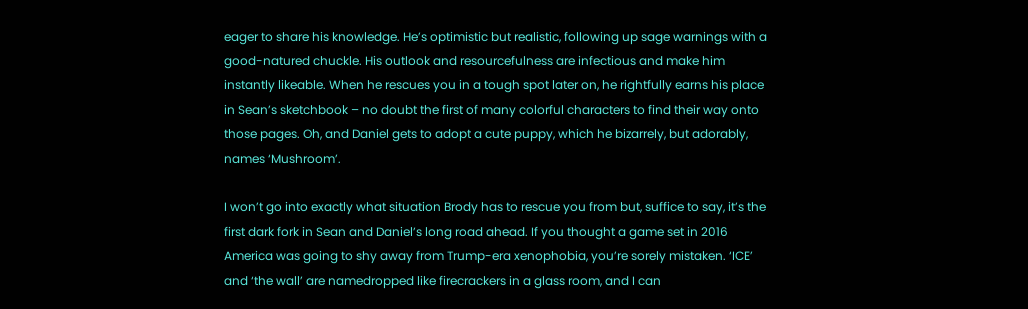eager to share his knowledge. He’s optimistic but realistic, following up sage warnings with a good-natured chuckle. His outlook and resourcefulness are infectious and make him instantly likeable. When he rescues you in a tough spot later on, he rightfully earns his place in Sean’s sketchbook – no doubt the first of many colorful characters to find their way onto those pages. Oh, and Daniel gets to adopt a cute puppy, which he bizarrely, but adorably, names ‘Mushroom’.

I won’t go into exactly what situation Brody has to rescue you from but, suffice to say, it’s the first dark fork in Sean and Daniel’s long road ahead. If you thought a game set in 2016 America was going to shy away from Trump-era xenophobia, you’re sorely mistaken. ‘ICE’ and ‘the wall’ are namedropped like firecrackers in a glass room, and I can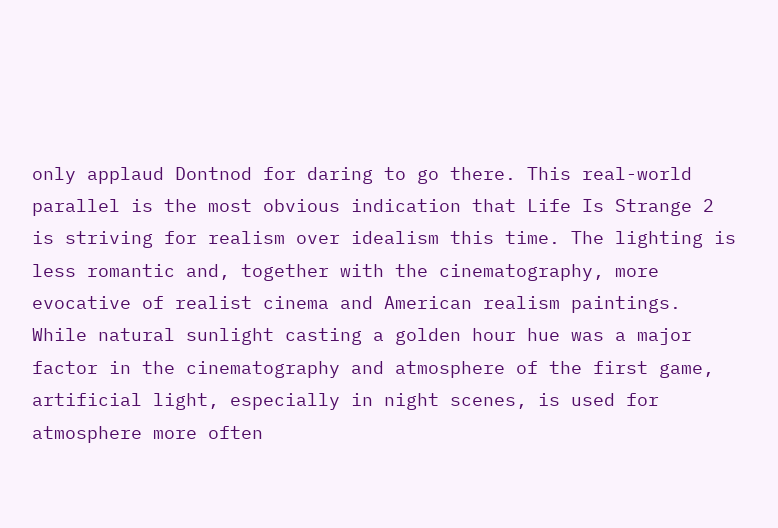only applaud Dontnod for daring to go there. This real-world parallel is the most obvious indication that Life Is Strange 2 is striving for realism over idealism this time. The lighting is less romantic and, together with the cinematography, more evocative of realist cinema and American realism paintings. While natural sunlight casting a golden hour hue was a major factor in the cinematography and atmosphere of the first game, artificial light, especially in night scenes, is used for atmosphere more often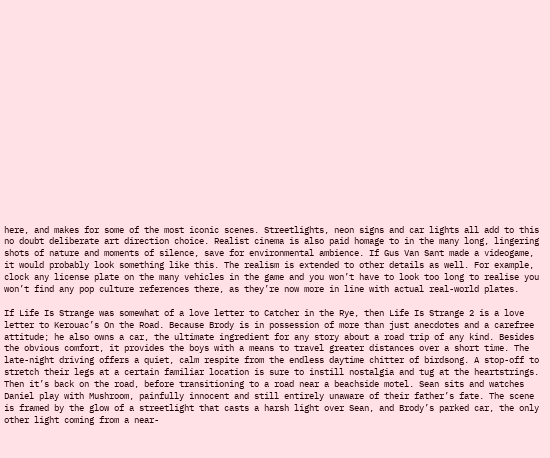here, and makes for some of the most iconic scenes. Streetlights, neon signs and car lights all add to this no doubt deliberate art direction choice. Realist cinema is also paid homage to in the many long, lingering shots of nature and moments of silence, save for environmental ambience. If Gus Van Sant made a videogame, it would probably look something like this. The realism is extended to other details as well. For example, clock any license plate on the many vehicles in the game and you won’t have to look too long to realise you won’t find any pop culture references there, as they’re now more in line with actual real-world plates.

If Life Is Strange was somewhat of a love letter to Catcher in the Rye, then Life Is Strange 2 is a love letter to Kerouac’s On the Road. Because Brody is in possession of more than just anecdotes and a carefree attitude; he also owns a car, the ultimate ingredient for any story about a road trip of any kind. Besides the obvious comfort, it provides the boys with a means to travel greater distances over a short time. The late-night driving offers a quiet, calm respite from the endless daytime chitter of birdsong. A stop-off to stretch their legs at a certain familiar location is sure to instill nostalgia and tug at the heartstrings. Then it’s back on the road, before transitioning to a road near a beachside motel. Sean sits and watches Daniel play with Mushroom, painfully innocent and still entirely unaware of their father’s fate. The scene is framed by the glow of a streetlight that casts a harsh light over Sean, and Brody’s parked car, the only other light coming from a near-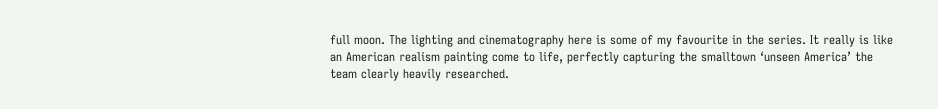full moon. The lighting and cinematography here is some of my favourite in the series. It really is like an American realism painting come to life, perfectly capturing the smalltown ‘unseen America’ the team clearly heavily researched.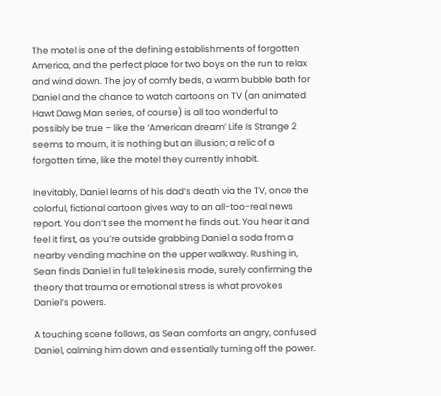The motel is one of the defining establishments of forgotten America, and the perfect place for two boys on the run to relax and wind down. The joy of comfy beds, a warm bubble bath for Daniel and the chance to watch cartoons on TV (an animated Hawt Dawg Man series, of course) is all too wonderful to possibly be true – like the ‘American dream’ Life Is Strange 2 seems to mourn, it is nothing but an illusion; a relic of a forgotten time, like the motel they currently inhabit.

Inevitably, Daniel learns of his dad’s death via the TV, once the colorful, fictional cartoon gives way to an all-too-real news report. You don’t see the moment he finds out. You hear it and feel it first, as you’re outside grabbing Daniel a soda from a nearby vending machine on the upper walkway. Rushing in, Sean finds Daniel in full telekinesis mode, surely confirming the theory that trauma or emotional stress is what provokes Daniel’s powers.

A touching scene follows, as Sean comforts an angry, confused Daniel, calming him down and essentially turning off the power.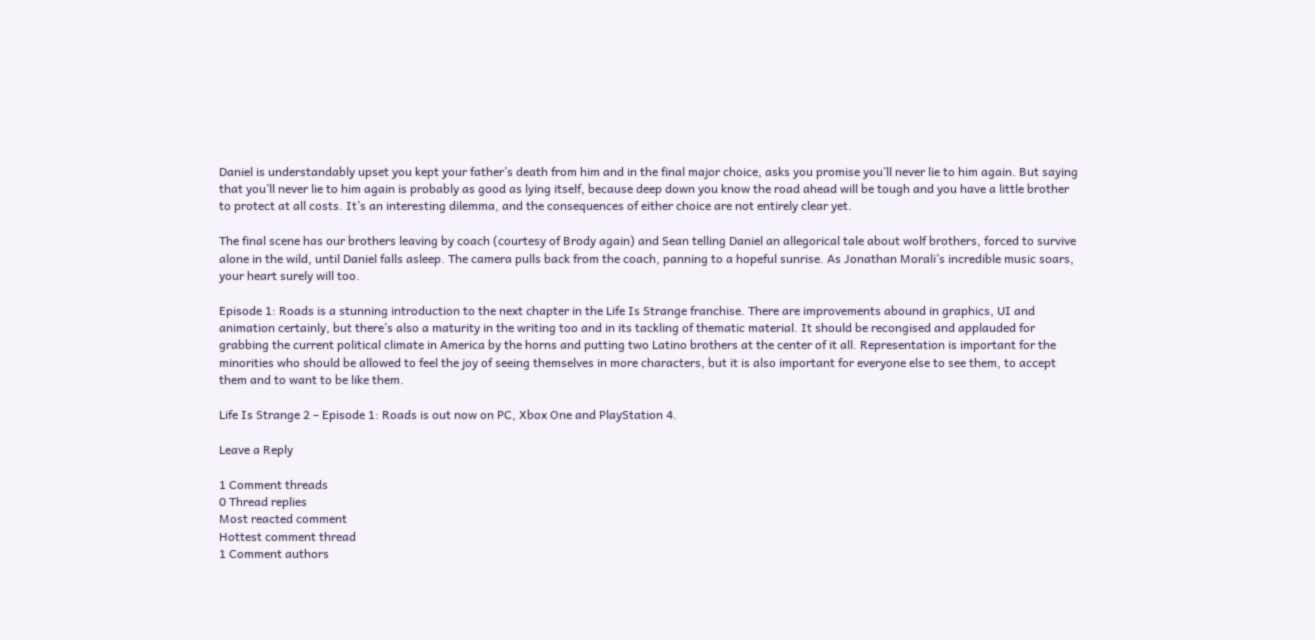Daniel is understandably upset you kept your father’s death from him and in the final major choice, asks you promise you’ll never lie to him again. But saying that you’ll never lie to him again is probably as good as lying itself, because deep down you know the road ahead will be tough and you have a little brother to protect at all costs. It’s an interesting dilemma, and the consequences of either choice are not entirely clear yet.

The final scene has our brothers leaving by coach (courtesy of Brody again) and Sean telling Daniel an allegorical tale about wolf brothers, forced to survive alone in the wild, until Daniel falls asleep. The camera pulls back from the coach, panning to a hopeful sunrise. As Jonathan Morali’s incredible music soars, your heart surely will too.

Episode 1: Roads is a stunning introduction to the next chapter in the Life Is Strange franchise. There are improvements abound in graphics, UI and animation certainly, but there’s also a maturity in the writing too and in its tackling of thematic material. It should be recongised and applauded for grabbing the current political climate in America by the horns and putting two Latino brothers at the center of it all. Representation is important for the minorities who should be allowed to feel the joy of seeing themselves in more characters, but it is also important for everyone else to see them, to accept them and to want to be like them.

Life Is Strange 2 – Episode 1: Roads is out now on PC, Xbox One and PlayStation 4.

Leave a Reply

1 Comment threads
0 Thread replies
Most reacted comment
Hottest comment thread
1 Comment authors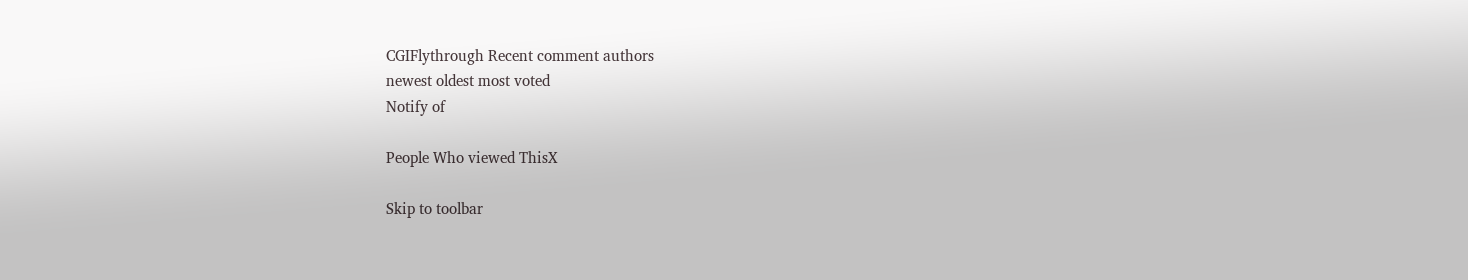CGIFlythrough Recent comment authors
newest oldest most voted
Notify of

People Who viewed ThisX

Skip to toolbar